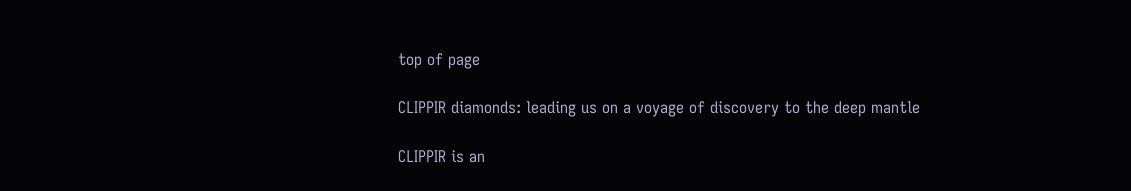top of page

CLIPPIR diamonds: leading us on a voyage of discovery to the deep mantle

CLIPPIR is an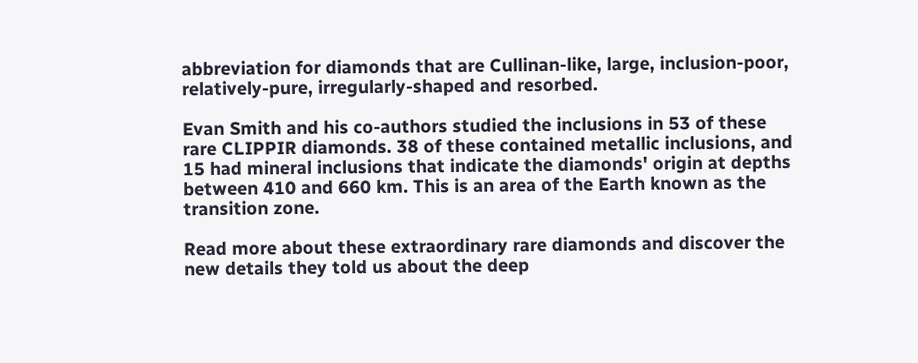abbreviation for diamonds that are Cullinan-like, large, inclusion-poor, relatively-pure, irregularly-shaped and resorbed.

Evan Smith and his co-authors studied the inclusions in 53 of these rare CLIPPIR diamonds. 38 of these contained metallic inclusions, and 15 had mineral inclusions that indicate the diamonds' origin at depths between 410 and 660 km. This is an area of the Earth known as the transition zone.

Read more about these extraordinary rare diamonds and discover the new details they told us about the deep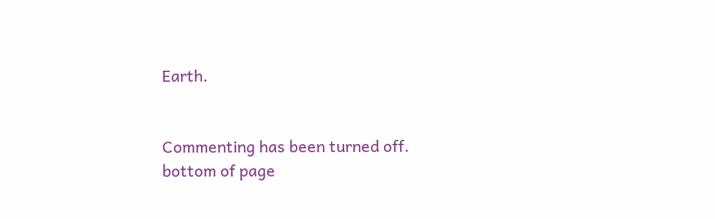Earth.


Commenting has been turned off.
bottom of page